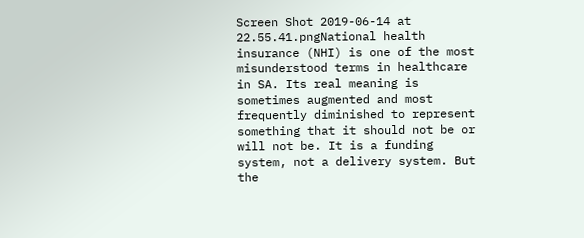Screen Shot 2019-06-14 at 22.55.41.pngNational health insurance (NHI) is one of the most misunderstood terms in healthcare in SA. Its real meaning is sometimes augmented and most frequently diminished to represent something that it should not be or will not be. It is a funding system, not a delivery system. But the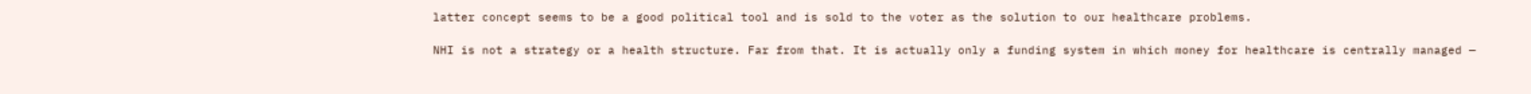latter concept seems to be a good political tool and is sold to the voter as the solution to our healthcare problems.

NHI is not a strategy or a health structure. Far from that. It is actually only a funding system in which money for healthcare is centrally managed —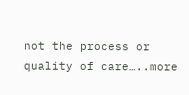not the process or quality of care…..more